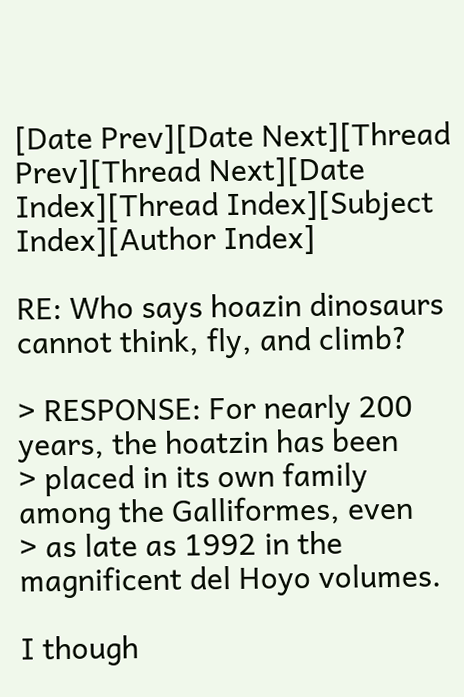[Date Prev][Date Next][Thread Prev][Thread Next][Date Index][Thread Index][Subject Index][Author Index]

RE: Who says hoazin dinosaurs cannot think, fly, and climb?

> RESPONSE: For nearly 200 years, the hoatzin has been
> placed in its own family among the Galliformes, even
> as late as 1992 in the magnificent del Hoyo volumes.

I though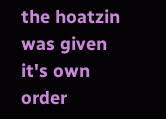the hoatzin was given it's own order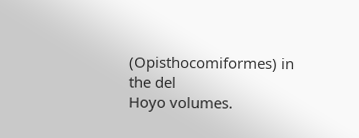(Opisthocomiformes) in the del
Hoyo volumes.